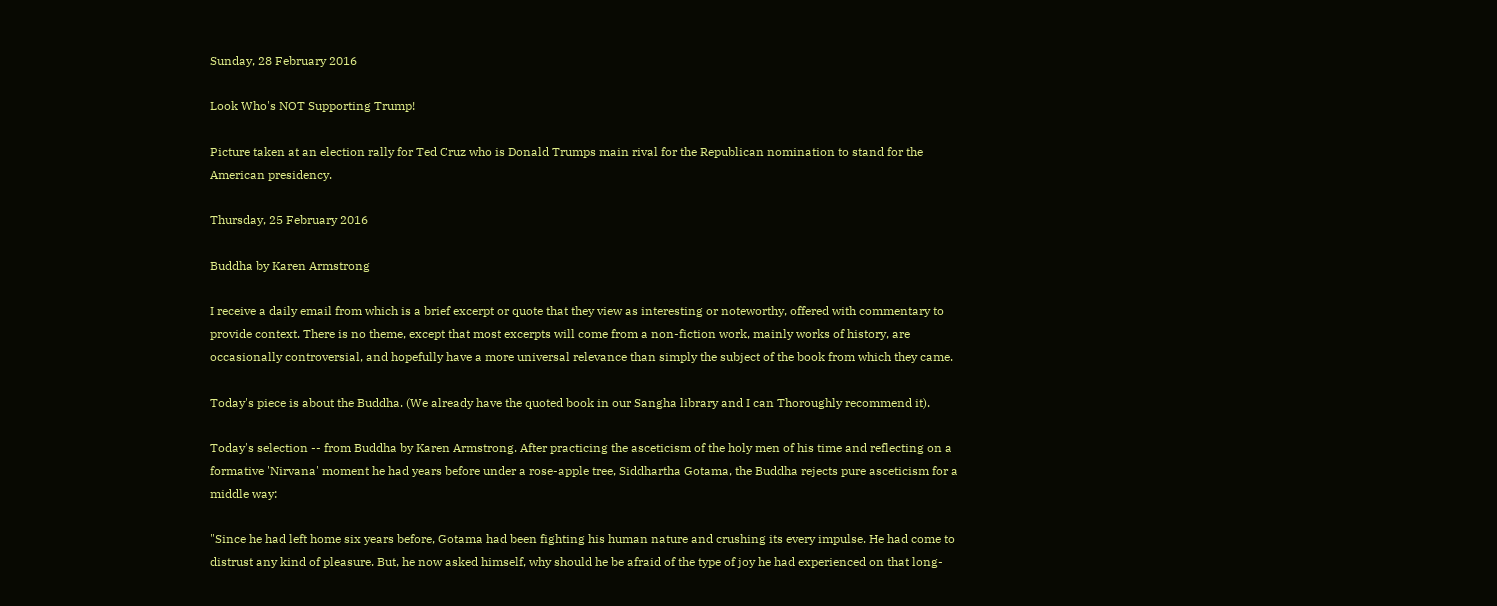Sunday, 28 February 2016

Look Who's NOT Supporting Trump!

Picture taken at an election rally for Ted Cruz who is Donald Trumps main rival for the Republican nomination to stand for the American presidency.

Thursday, 25 February 2016

Buddha by Karen Armstrong

I receive a daily email from which is a brief excerpt or quote that they view as interesting or noteworthy, offered with commentary to provide context. There is no theme, except that most excerpts will come from a non-fiction work, mainly works of history, are occasionally controversial, and hopefully have a more universal relevance than simply the subject of the book from which they came.

Today's piece is about the Buddha. (We already have the quoted book in our Sangha library and I can Thoroughly recommend it).

Today's selection -- from Buddha by Karen Armstrong. After practicing the asceticism of the holy men of his time and reflecting on a formative 'Nirvana' moment he had years before under a rose-apple tree, Siddhartha Gotama, the Buddha rejects pure asceticism for a middle way:

"Since he had left home six years before, Gotama had been fighting his human nature and crushing its every impulse. He had come to distrust any kind of pleasure. But, he now asked himself, why should he be afraid of the type of joy he had experienced on that long-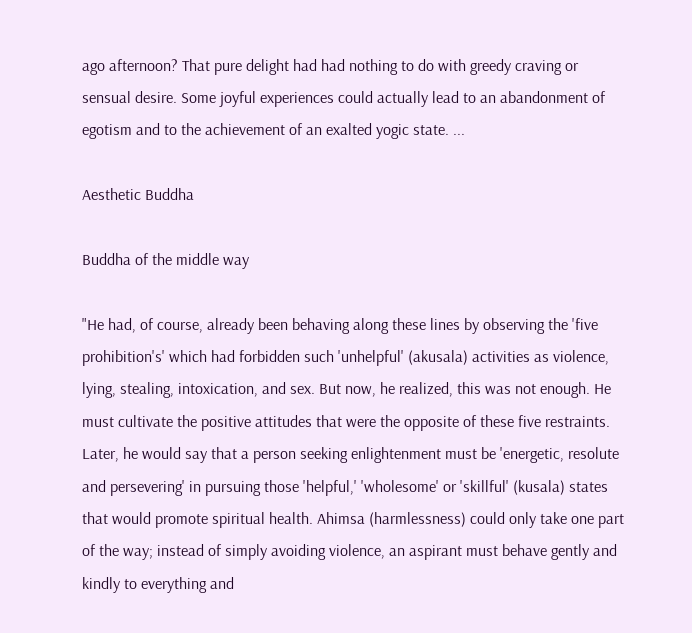ago afternoon? That pure delight had had nothing to do with greedy craving or sensual desire. Some joyful experiences could actually lead to an abandonment of egotism and to the achievement of an exalted yogic state. ...

Aesthetic Buddha

Buddha of the middle way

"He had, of course, already been behaving along these lines by observing the 'five prohibition's' which had forbidden such 'unhelpful' (akusala) activities as violence, lying, stealing, intoxication, and sex. But now, he realized, this was not enough. He must cultivate the positive attitudes that were the opposite of these five restraints. Later, he would say that a person seeking enlightenment must be 'energetic, resolute and persevering' in pursuing those 'helpful,' 'wholesome' or 'skillful' (kusala) states that would promote spiritual health. Ahimsa (harmlessness) could only take one part of the way; instead of simply avoiding violence, an aspirant must behave gently and kindly to everything and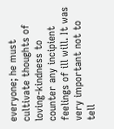everyone; he must cultivate thoughts of loving-kindness to counter any incipient feelings of ill will. It was very important not to tell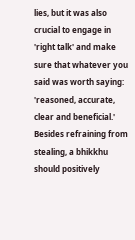lies, but it was also crucial to engage in 'right talk' and make sure that whatever you said was worth saying: 'reasoned, accurate, clear and beneficial.' Besides refraining from stealing, a bhikkhu should positively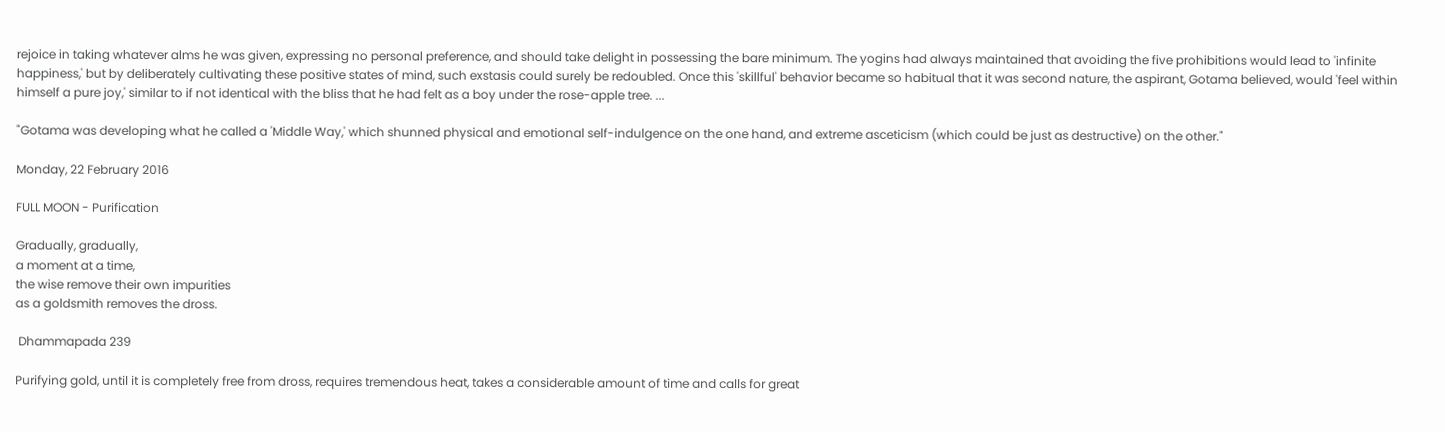rejoice in taking whatever alms he was given, expressing no personal preference, and should take delight in possessing the bare minimum. The yogins had always maintained that avoiding the five prohibitions would lead to 'infinite happiness,' but by deliberately cultivating these positive states of mind, such exstasis could surely be redoubled. Once this 'skillful' behavior became so habitual that it was second nature, the aspirant, Gotama believed, would 'feel within himself a pure joy,' similar to if not identical with the bliss that he had felt as a boy under the rose-apple tree. ...

"Gotama was developing what he called a 'Middle Way,' which shunned physical and emotional self-indulgence on the one hand, and extreme asceticism (which could be just as destructive) on the other."

Monday, 22 February 2016

FULL MOON - Purification

Gradually, gradually,
a moment at a time,
the wise remove their own impurities
as a goldsmith removes the dross.

 Dhammapada 239

Purifying gold, until it is completely free from dross, requires tremendous heat, takes a considerable amount of time and calls for great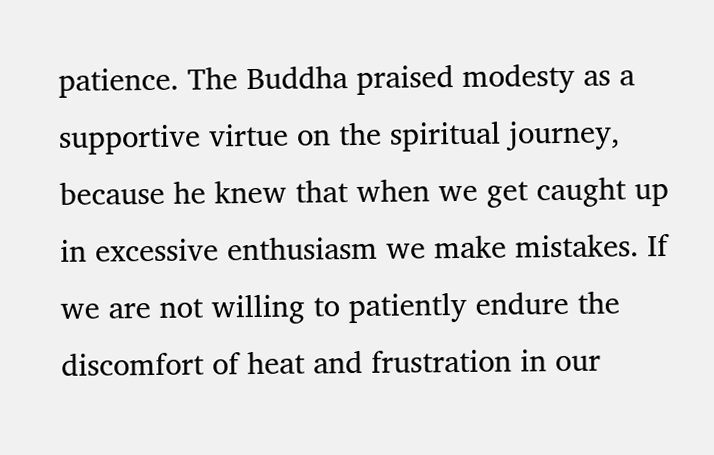patience. The Buddha praised modesty as a supportive virtue on the spiritual journey, because he knew that when we get caught up in excessive enthusiasm we make mistakes. If we are not willing to patiently endure the discomfort of heat and frustration in our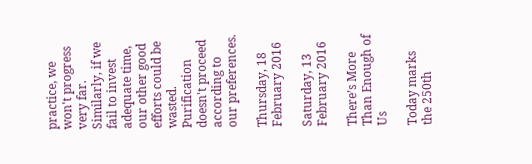practice, we won't progress very far. Similarly, if we fail to invest adequate time, our other good efforts could be wasted. Purification doesn't proceed according to our preferences.

Thursday, 18 February 2016

Saturday, 13 February 2016

There’s More Than Enough of Us

Today marks the 250th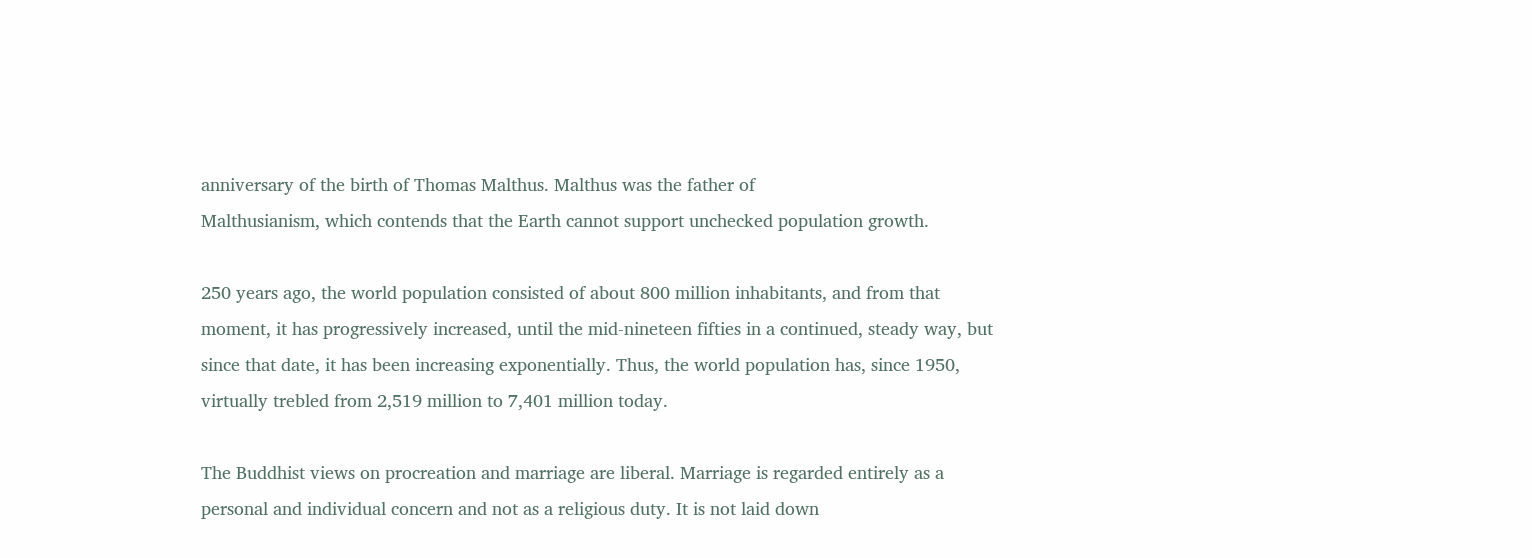anniversary of the birth of Thomas Malthus. Malthus was the father of
Malthusianism, which contends that the Earth cannot support unchecked population growth.

250 years ago, the world population consisted of about 800 million inhabitants, and from that moment, it has progressively increased, until the mid-nineteen fifties in a continued, steady way, but since that date, it has been increasing exponentially. Thus, the world population has, since 1950, virtually trebled from 2,519 million to 7,401 million today.

The Buddhist views on procreation and marriage are liberal. Marriage is regarded entirely as a personal and individual concern and not as a religious duty. It is not laid down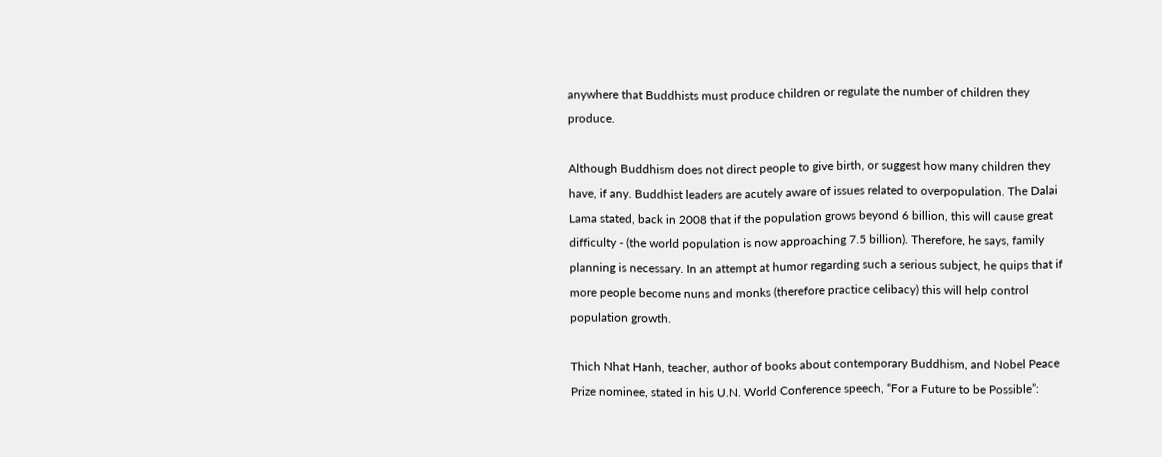anywhere that Buddhists must produce children or regulate the number of children they produce.

Although Buddhism does not direct people to give birth, or suggest how many children they have, if any. Buddhist leaders are acutely aware of issues related to overpopulation. The Dalai Lama stated, back in 2008 that if the population grows beyond 6 billion, this will cause great difficulty - (the world population is now approaching 7.5 billion). Therefore, he says, family planning is necessary. In an attempt at humor regarding such a serious subject, he quips that if more people become nuns and monks (therefore practice celibacy) this will help control population growth.

Thich Nhat Hanh, teacher, author of books about contemporary Buddhism, and Nobel Peace Prize nominee, stated in his U.N. World Conference speech, “For a Future to be Possible”: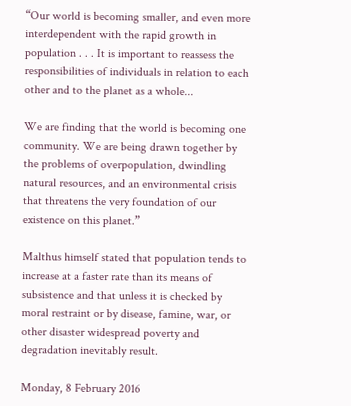“Our world is becoming smaller, and even more interdependent with the rapid growth in population . . . It is important to reassess the responsibilities of individuals in relation to each other and to the planet as a whole...

We are finding that the world is becoming one community. We are being drawn together by the problems of overpopulation, dwindling natural resources, and an environmental crisis that threatens the very foundation of our existence on this planet.”

Malthus himself stated that population tends to increase at a faster rate than its means of subsistence and that unless it is checked by moral restraint or by disease, famine, war, or other disaster widespread poverty and degradation inevitably result.

Monday, 8 February 2016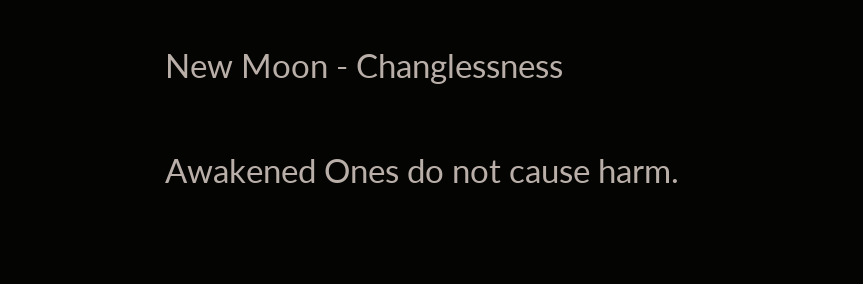New Moon - Changlessness

Awakened Ones do not cause harm.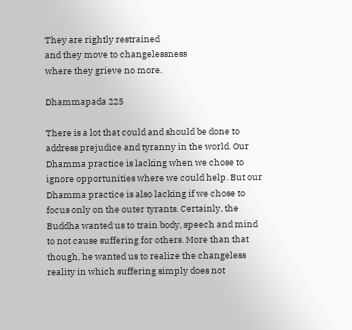They are rightly restrained
and they move to changelessness
where they grieve no more.

Dhammapada 225

There is a lot that could and should be done to address prejudice and tyranny in the world. Our Dhamma practice is lacking when we chose to ignore opportunities where we could help. But our Dhamma practice is also lacking if we chose to focus only on the outer tyrants. Certainly, the Buddha wanted us to train body, speech and mind to not cause suffering for others. More than that though, he wanted us to realize the changeless reality in which suffering simply does not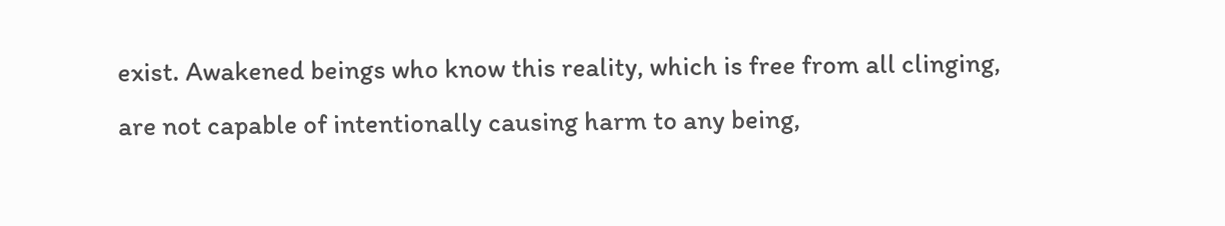exist. Awakened beings who know this reality, which is free from all clinging, are not capable of intentionally causing harm to any being,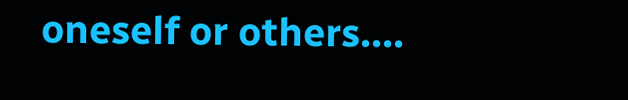oneself or others....